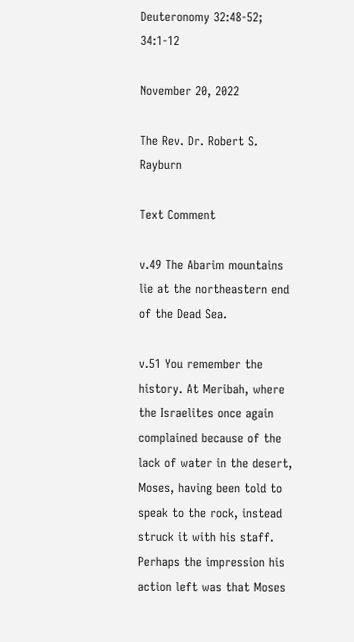Deuteronomy 32:48-52; 34:1-12

November 20, 2022

The Rev. Dr. Robert S. Rayburn

Text Comment

v.49 The Abarim mountains lie at the northeastern end of the Dead Sea.

v.51 You remember the history. At Meribah, where the Israelites once again complained because of the lack of water in the desert, Moses, having been told to speak to the rock, instead struck it with his staff. Perhaps the impression his action left was that Moses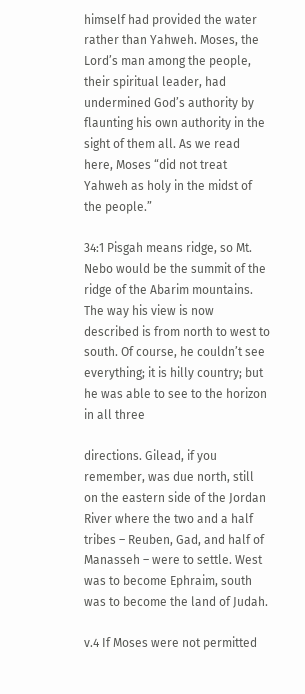himself had provided the water rather than Yahweh. Moses, the Lord’s man among the people, their spiritual leader, had undermined God’s authority by flaunting his own authority in the sight of them all. As we read here, Moses “did not treat Yahweh as holy in the midst of the people.”

34:1 Pisgah means ridge, so Mt. Nebo would be the summit of the ridge of the Abarim mountains. The way his view is now described is from north to west to south. Of course, he couldn’t see everything; it is hilly country; but he was able to see to the horizon in all three

directions. Gilead, if you remember, was due north, still on the eastern side of the Jordan River where the two and a half tribes – Reuben, Gad, and half of Manasseh – were to settle. West was to become Ephraim, south was to become the land of Judah.

v.4 If Moses were not permitted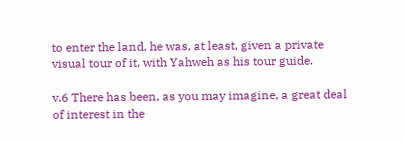to enter the land, he was, at least, given a private visual tour of it, with Yahweh as his tour guide.

v.6 There has been, as you may imagine, a great deal of interest in the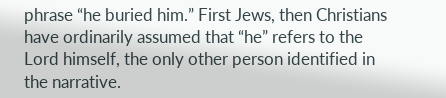phrase “he buried him.” First Jews, then Christians have ordinarily assumed that “he” refers to the Lord himself, the only other person identified in the narrative.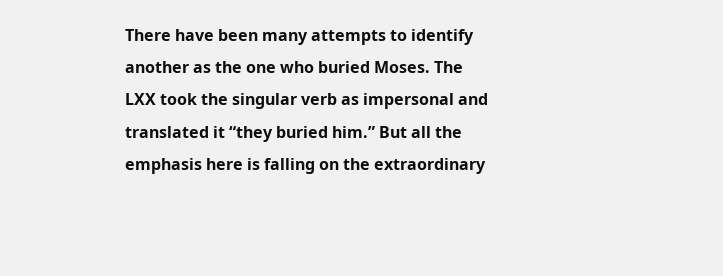There have been many attempts to identify another as the one who buried Moses. The LXX took the singular verb as impersonal and translated it “they buried him.” But all the emphasis here is falling on the extraordinary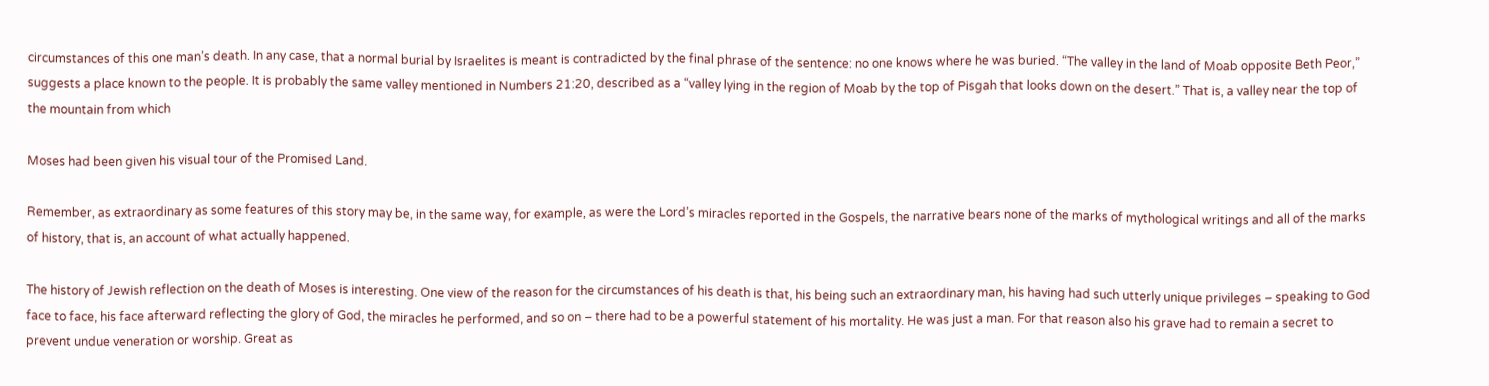circumstances of this one man’s death. In any case, that a normal burial by Israelites is meant is contradicted by the final phrase of the sentence: no one knows where he was buried. “The valley in the land of Moab opposite Beth Peor,” suggests a place known to the people. It is probably the same valley mentioned in Numbers 21:20, described as a “valley lying in the region of Moab by the top of Pisgah that looks down on the desert.” That is, a valley near the top of the mountain from which

Moses had been given his visual tour of the Promised Land.

Remember, as extraordinary as some features of this story may be, in the same way, for example, as were the Lord’s miracles reported in the Gospels, the narrative bears none of the marks of mythological writings and all of the marks of history, that is, an account of what actually happened.

The history of Jewish reflection on the death of Moses is interesting. One view of the reason for the circumstances of his death is that, his being such an extraordinary man, his having had such utterly unique privileges – speaking to God face to face, his face afterward reflecting the glory of God, the miracles he performed, and so on – there had to be a powerful statement of his mortality. He was just a man. For that reason also his grave had to remain a secret to prevent undue veneration or worship. Great as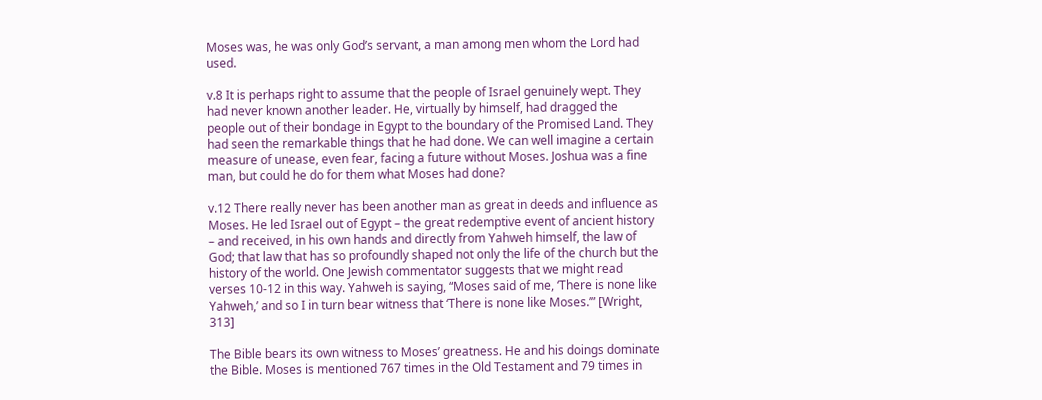Moses was, he was only God’s servant, a man among men whom the Lord had used.

v.8 It is perhaps right to assume that the people of Israel genuinely wept. They had never known another leader. He, virtually by himself, had dragged the people out of their bondage in Egypt to the boundary of the Promised Land. They had seen the remarkable things that he had done. We can well imagine a certain measure of unease, even fear, facing a future without Moses. Joshua was a fine man, but could he do for them what Moses had done?

v.12 There really never has been another man as great in deeds and influence as Moses. He led Israel out of Egypt – the great redemptive event of ancient history – and received, in his own hands and directly from Yahweh himself, the law of God; that law that has so profoundly shaped not only the life of the church but the history of the world. One Jewish commentator suggests that we might read verses 10-12 in this way. Yahweh is saying, “Moses said of me, ‘There is none like Yahweh,’ and so I in turn bear witness that ‘There is none like Moses.’” [Wright, 313]

The Bible bears its own witness to Moses’ greatness. He and his doings dominate the Bible. Moses is mentioned 767 times in the Old Testament and 79 times in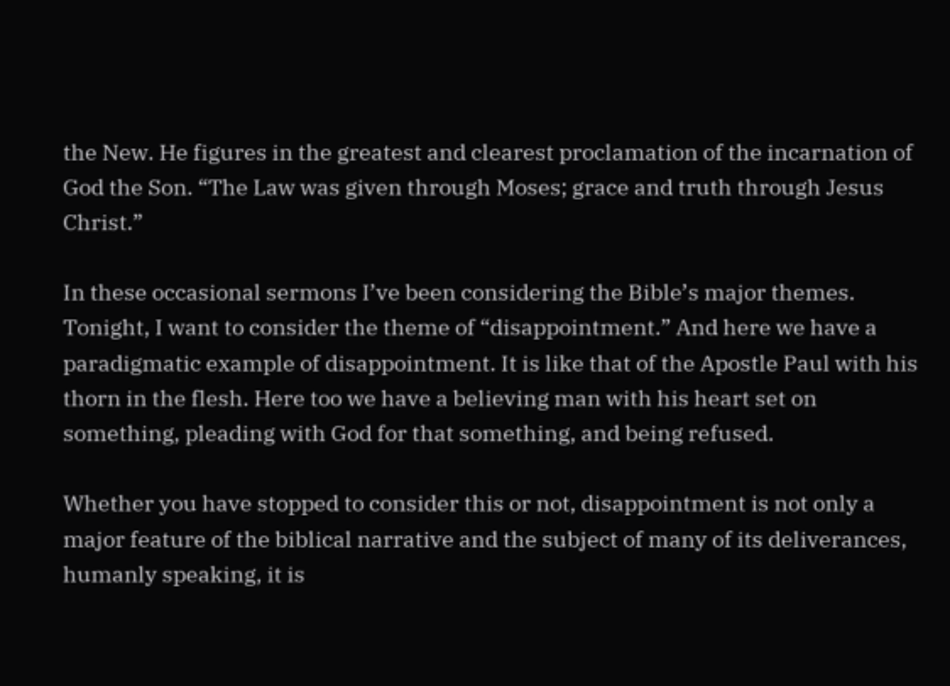the New. He figures in the greatest and clearest proclamation of the incarnation of God the Son. “The Law was given through Moses; grace and truth through Jesus Christ.”

In these occasional sermons I’ve been considering the Bible’s major themes. Tonight, I want to consider the theme of “disappointment.” And here we have a paradigmatic example of disappointment. It is like that of the Apostle Paul with his thorn in the flesh. Here too we have a believing man with his heart set on something, pleading with God for that something, and being refused.

Whether you have stopped to consider this or not, disappointment is not only a major feature of the biblical narrative and the subject of many of its deliverances, humanly speaking, it is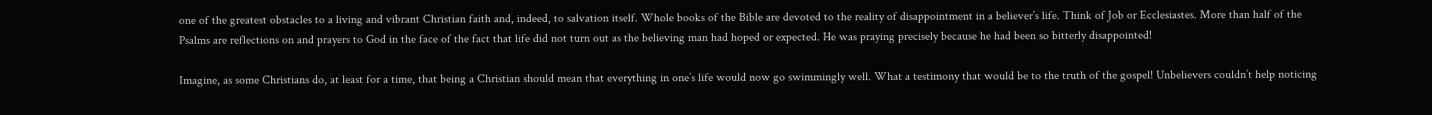one of the greatest obstacles to a living and vibrant Christian faith and, indeed, to salvation itself. Whole books of the Bible are devoted to the reality of disappointment in a believer’s life. Think of Job or Ecclesiastes. More than half of the Psalms are reflections on and prayers to God in the face of the fact that life did not turn out as the believing man had hoped or expected. He was praying precisely because he had been so bitterly disappointed!

Imagine, as some Christians do, at least for a time, that being a Christian should mean that everything in one’s life would now go swimmingly well. What a testimony that would be to the truth of the gospel! Unbelievers couldn’t help noticing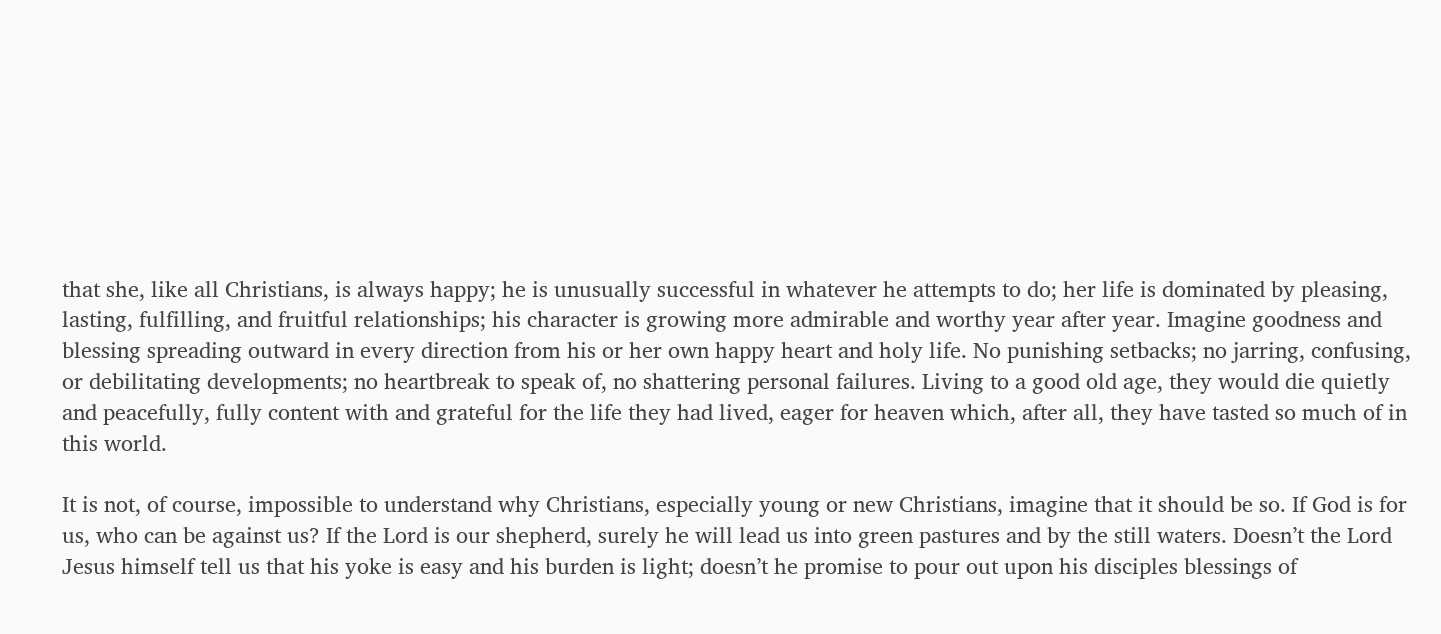that she, like all Christians, is always happy; he is unusually successful in whatever he attempts to do; her life is dominated by pleasing, lasting, fulfilling, and fruitful relationships; his character is growing more admirable and worthy year after year. Imagine goodness and blessing spreading outward in every direction from his or her own happy heart and holy life. No punishing setbacks; no jarring, confusing, or debilitating developments; no heartbreak to speak of, no shattering personal failures. Living to a good old age, they would die quietly and peacefully, fully content with and grateful for the life they had lived, eager for heaven which, after all, they have tasted so much of in this world.

It is not, of course, impossible to understand why Christians, especially young or new Christians, imagine that it should be so. If God is for us, who can be against us? If the Lord is our shepherd, surely he will lead us into green pastures and by the still waters. Doesn’t the Lord Jesus himself tell us that his yoke is easy and his burden is light; doesn’t he promise to pour out upon his disciples blessings of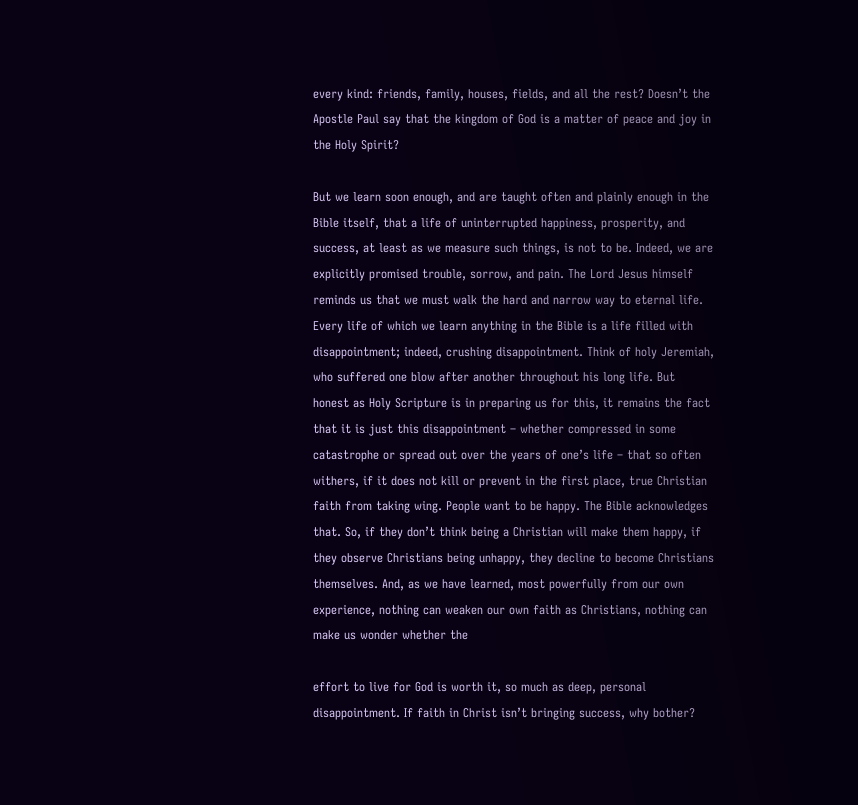every kind: friends, family, houses, fields, and all the rest? Doesn’t the Apostle Paul say that the kingdom of God is a matter of peace and joy in the Holy Spirit?

But we learn soon enough, and are taught often and plainly enough in the Bible itself, that a life of uninterrupted happiness, prosperity, and success, at least as we measure such things, is not to be. Indeed, we are explicitly promised trouble, sorrow, and pain. The Lord Jesus himself reminds us that we must walk the hard and narrow way to eternal life. Every life of which we learn anything in the Bible is a life filled with disappointment; indeed, crushing disappointment. Think of holy Jeremiah, who suffered one blow after another throughout his long life. But honest as Holy Scripture is in preparing us for this, it remains the fact that it is just this disappointment – whether compressed in some catastrophe or spread out over the years of one’s life – that so often withers, if it does not kill or prevent in the first place, true Christian faith from taking wing. People want to be happy. The Bible acknowledges that. So, if they don’t think being a Christian will make them happy, if they observe Christians being unhappy, they decline to become Christians themselves. And, as we have learned, most powerfully from our own experience, nothing can weaken our own faith as Christians, nothing can make us wonder whether the

effort to live for God is worth it, so much as deep, personal disappointment. If faith in Christ isn’t bringing success, why bother?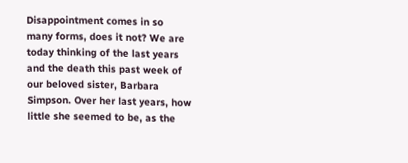Disappointment comes in so many forms, does it not? We are today thinking of the last years and the death this past week of our beloved sister, Barbara Simpson. Over her last years, how little she seemed to be, as the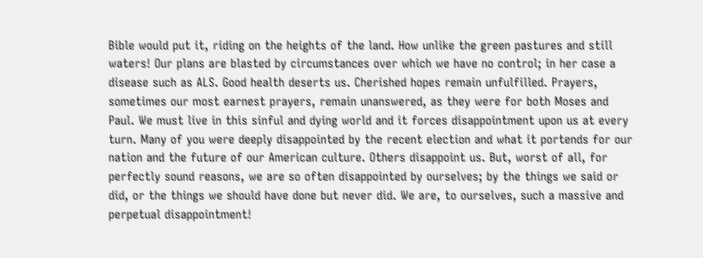Bible would put it, riding on the heights of the land. How unlike the green pastures and still waters! Our plans are blasted by circumstances over which we have no control; in her case a disease such as ALS. Good health deserts us. Cherished hopes remain unfulfilled. Prayers, sometimes our most earnest prayers, remain unanswered, as they were for both Moses and Paul. We must live in this sinful and dying world and it forces disappointment upon us at every turn. Many of you were deeply disappointed by the recent election and what it portends for our nation and the future of our American culture. Others disappoint us. But, worst of all, for perfectly sound reasons, we are so often disappointed by ourselves; by the things we said or did, or the things we should have done but never did. We are, to ourselves, such a massive and perpetual disappointment!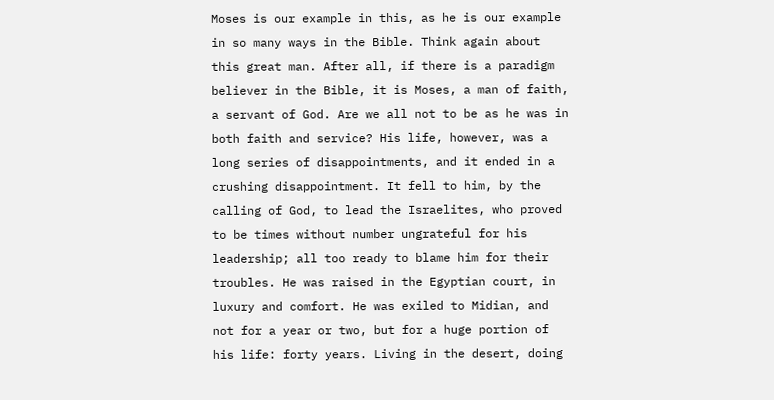Moses is our example in this, as he is our example in so many ways in the Bible. Think again about this great man. After all, if there is a paradigm believer in the Bible, it is Moses, a man of faith, a servant of God. Are we all not to be as he was in both faith and service? His life, however, was a long series of disappointments, and it ended in a crushing disappointment. It fell to him, by the calling of God, to lead the Israelites, who proved to be times without number ungrateful for his leadership; all too ready to blame him for their troubles. He was raised in the Egyptian court, in luxury and comfort. He was exiled to Midian, and not for a year or two, but for a huge portion of his life: forty years. Living in the desert, doing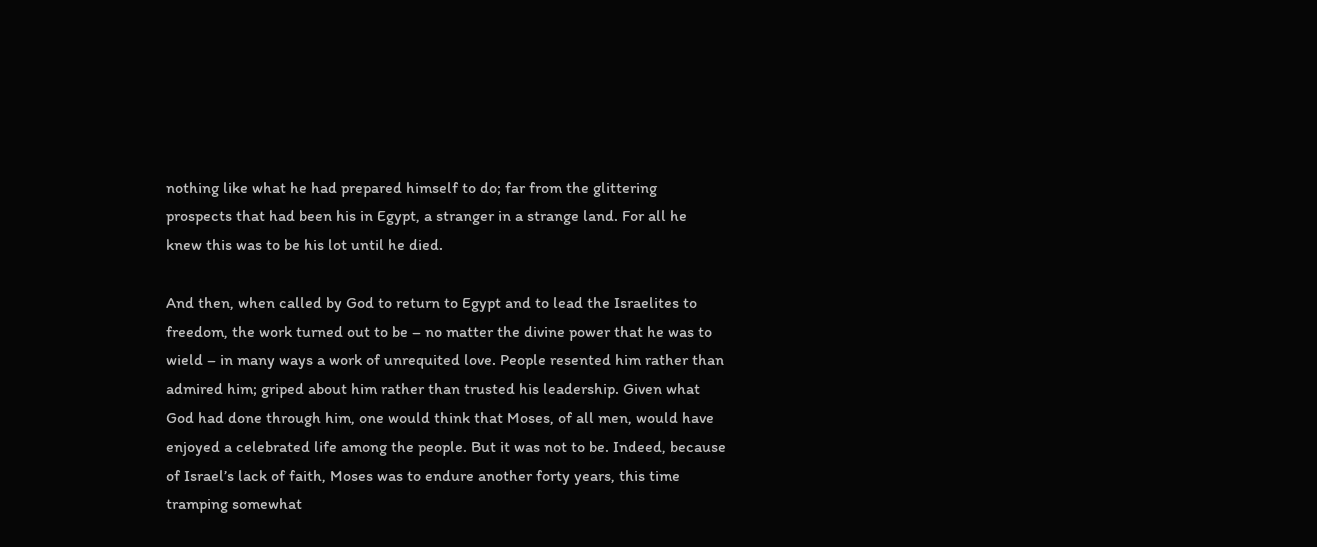nothing like what he had prepared himself to do; far from the glittering prospects that had been his in Egypt, a stranger in a strange land. For all he knew this was to be his lot until he died.

And then, when called by God to return to Egypt and to lead the Israelites to freedom, the work turned out to be – no matter the divine power that he was to wield – in many ways a work of unrequited love. People resented him rather than admired him; griped about him rather than trusted his leadership. Given what God had done through him, one would think that Moses, of all men, would have enjoyed a celebrated life among the people. But it was not to be. Indeed, because of Israel’s lack of faith, Moses was to endure another forty years, this time tramping somewhat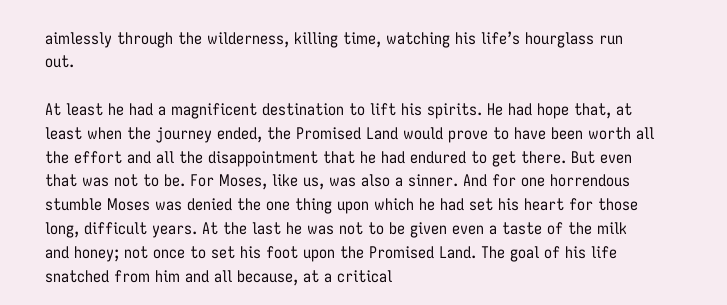aimlessly through the wilderness, killing time, watching his life’s hourglass run out.

At least he had a magnificent destination to lift his spirits. He had hope that, at least when the journey ended, the Promised Land would prove to have been worth all the effort and all the disappointment that he had endured to get there. But even that was not to be. For Moses, like us, was also a sinner. And for one horrendous stumble Moses was denied the one thing upon which he had set his heart for those long, difficult years. At the last he was not to be given even a taste of the milk and honey; not once to set his foot upon the Promised Land. The goal of his life snatched from him and all because, at a critical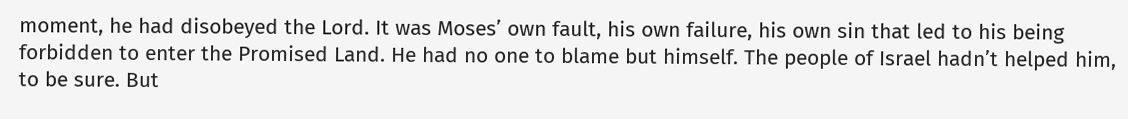moment, he had disobeyed the Lord. It was Moses’ own fault, his own failure, his own sin that led to his being forbidden to enter the Promised Land. He had no one to blame but himself. The people of Israel hadn’t helped him, to be sure. But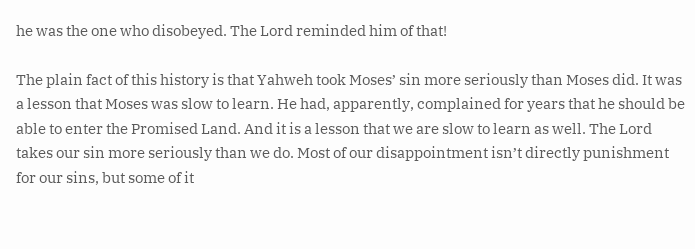he was the one who disobeyed. The Lord reminded him of that!

The plain fact of this history is that Yahweh took Moses’ sin more seriously than Moses did. It was a lesson that Moses was slow to learn. He had, apparently, complained for years that he should be able to enter the Promised Land. And it is a lesson that we are slow to learn as well. The Lord takes our sin more seriously than we do. Most of our disappointment isn’t directly punishment for our sins, but some of it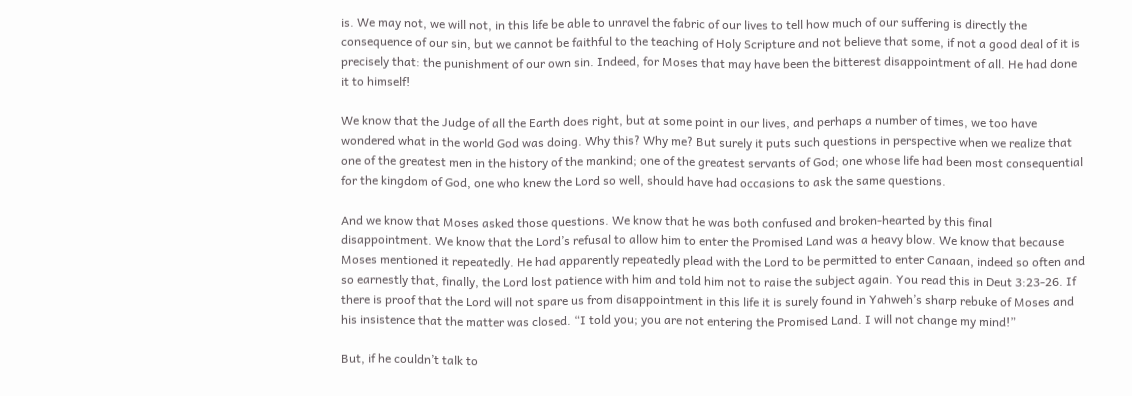is. We may not, we will not, in this life be able to unravel the fabric of our lives to tell how much of our suffering is directly the consequence of our sin, but we cannot be faithful to the teaching of Holy Scripture and not believe that some, if not a good deal of it is precisely that: the punishment of our own sin. Indeed, for Moses that may have been the bitterest disappointment of all. He had done it to himself!

We know that the Judge of all the Earth does right, but at some point in our lives, and perhaps a number of times, we too have wondered what in the world God was doing. Why this? Why me? But surely it puts such questions in perspective when we realize that one of the greatest men in the history of the mankind; one of the greatest servants of God; one whose life had been most consequential for the kingdom of God, one who knew the Lord so well, should have had occasions to ask the same questions.

And we know that Moses asked those questions. We know that he was both confused and broken-hearted by this final disappointment. We know that the Lord’s refusal to allow him to enter the Promised Land was a heavy blow. We know that because Moses mentioned it repeatedly. He had apparently repeatedly plead with the Lord to be permitted to enter Canaan, indeed so often and so earnestly that, finally, the Lord lost patience with him and told him not to raise the subject again. You read this in Deut 3:23-26. If there is proof that the Lord will not spare us from disappointment in this life it is surely found in Yahweh’s sharp rebuke of Moses and his insistence that the matter was closed. “I told you; you are not entering the Promised Land. I will not change my mind!”

But, if he couldn’t talk to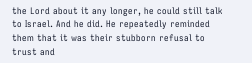the Lord about it any longer, he could still talk to Israel. And he did. He repeatedly reminded them that it was their stubborn refusal to trust and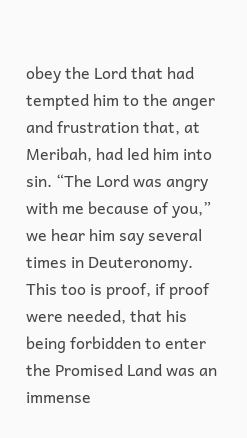obey the Lord that had tempted him to the anger and frustration that, at Meribah, had led him into sin. “The Lord was angry with me because of you,” we hear him say several times in Deuteronomy. This too is proof, if proof were needed, that his being forbidden to enter the Promised Land was an immense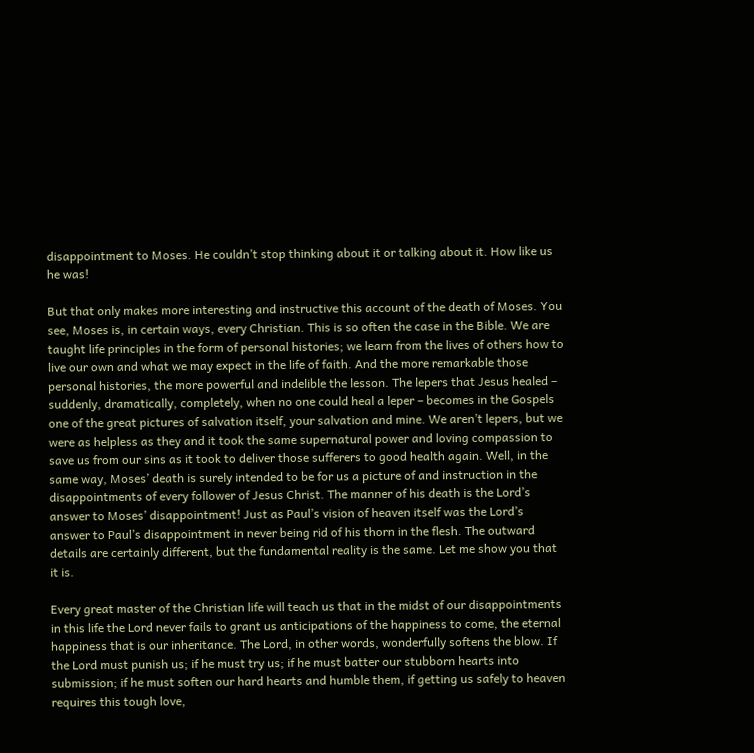disappointment to Moses. He couldn’t stop thinking about it or talking about it. How like us he was!

But that only makes more interesting and instructive this account of the death of Moses. You see, Moses is, in certain ways, every Christian. This is so often the case in the Bible. We are taught life principles in the form of personal histories; we learn from the lives of others how to live our own and what we may expect in the life of faith. And the more remarkable those personal histories, the more powerful and indelible the lesson. The lepers that Jesus healed – suddenly, dramatically, completely, when no one could heal a leper – becomes in the Gospels one of the great pictures of salvation itself, your salvation and mine. We aren’t lepers, but we were as helpless as they and it took the same supernatural power and loving compassion to save us from our sins as it took to deliver those sufferers to good health again. Well, in the same way, Moses’ death is surely intended to be for us a picture of and instruction in the disappointments of every follower of Jesus Christ. The manner of his death is the Lord’s answer to Moses’ disappointment! Just as Paul’s vision of heaven itself was the Lord’s answer to Paul’s disappointment in never being rid of his thorn in the flesh. The outward details are certainly different, but the fundamental reality is the same. Let me show you that it is.

Every great master of the Christian life will teach us that in the midst of our disappointments in this life the Lord never fails to grant us anticipations of the happiness to come, the eternal happiness that is our inheritance. The Lord, in other words, wonderfully softens the blow. If the Lord must punish us; if he must try us; if he must batter our stubborn hearts into submission; if he must soften our hard hearts and humble them, if getting us safely to heaven requires this tough love,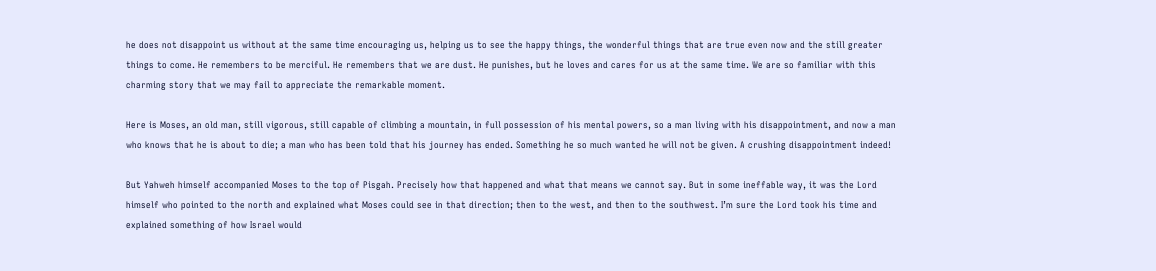he does not disappoint us without at the same time encouraging us, helping us to see the happy things, the wonderful things that are true even now and the still greater things to come. He remembers to be merciful. He remembers that we are dust. He punishes, but he loves and cares for us at the same time. We are so familiar with this charming story that we may fail to appreciate the remarkable moment.

Here is Moses, an old man, still vigorous, still capable of climbing a mountain, in full possession of his mental powers, so a man living with his disappointment, and now a man who knows that he is about to die; a man who has been told that his journey has ended. Something he so much wanted he will not be given. A crushing disappointment indeed!

But Yahweh himself accompanied Moses to the top of Pisgah. Precisely how that happened and what that means we cannot say. But in some ineffable way, it was the Lord himself who pointed to the north and explained what Moses could see in that direction; then to the west, and then to the southwest. I’m sure the Lord took his time and explained something of how Israel would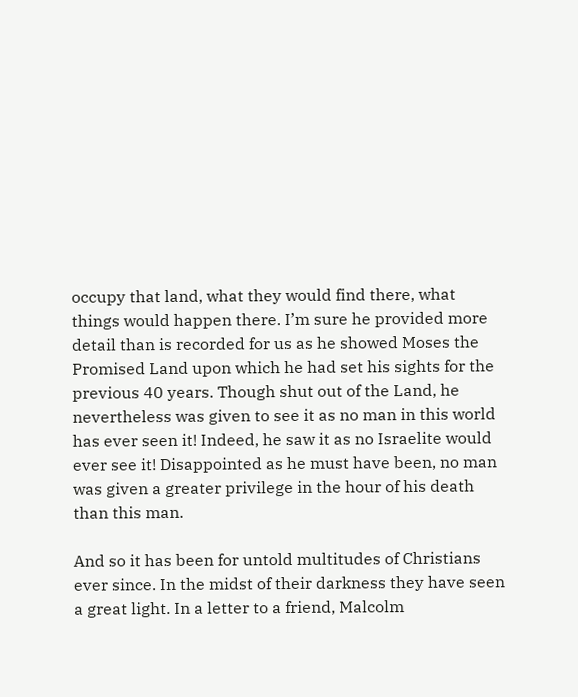occupy that land, what they would find there, what things would happen there. I’m sure he provided more detail than is recorded for us as he showed Moses the Promised Land upon which he had set his sights for the previous 40 years. Though shut out of the Land, he nevertheless was given to see it as no man in this world has ever seen it! Indeed, he saw it as no Israelite would ever see it! Disappointed as he must have been, no man was given a greater privilege in the hour of his death than this man.

And so it has been for untold multitudes of Christians ever since. In the midst of their darkness they have seen a great light. In a letter to a friend, Malcolm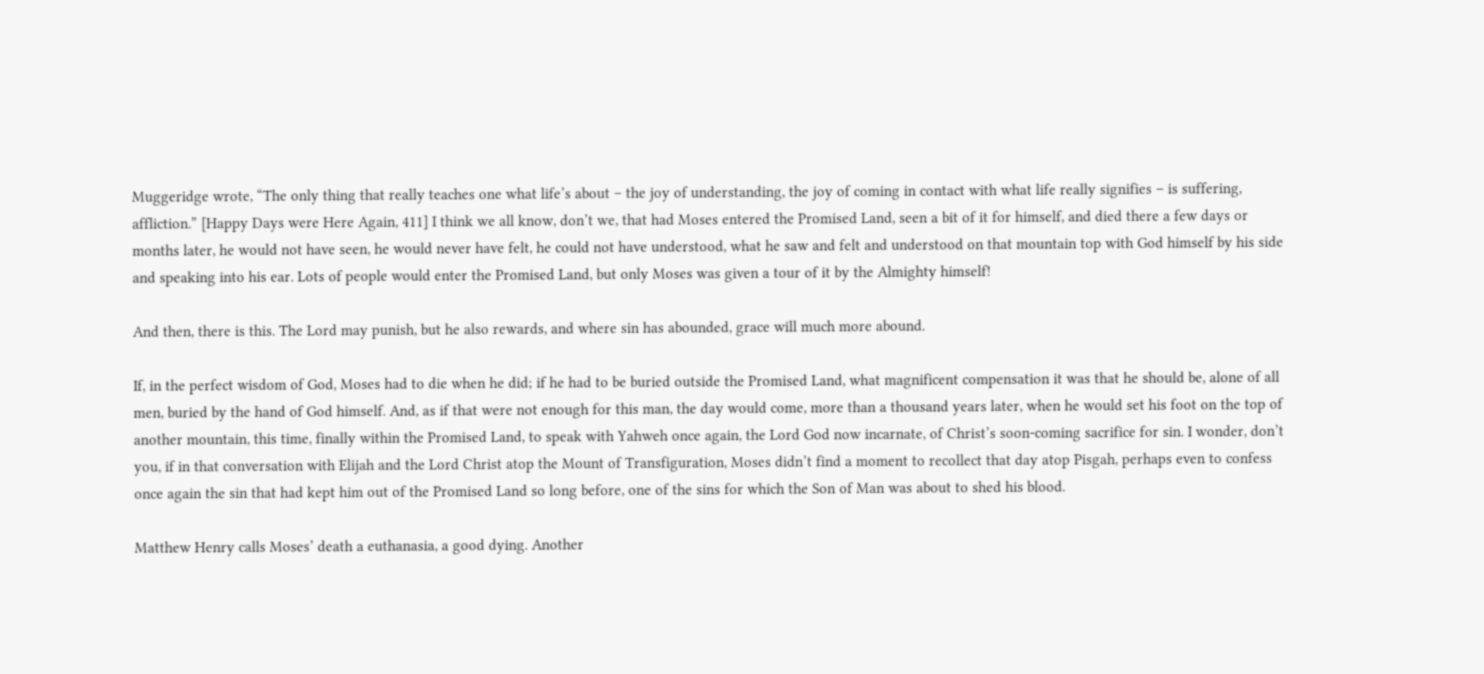Muggeridge wrote, “The only thing that really teaches one what life’s about – the joy of understanding, the joy of coming in contact with what life really signifies – is suffering, affliction.” [Happy Days were Here Again, 411] I think we all know, don’t we, that had Moses entered the Promised Land, seen a bit of it for himself, and died there a few days or months later, he would not have seen, he would never have felt, he could not have understood, what he saw and felt and understood on that mountain top with God himself by his side and speaking into his ear. Lots of people would enter the Promised Land, but only Moses was given a tour of it by the Almighty himself!

And then, there is this. The Lord may punish, but he also rewards, and where sin has abounded, grace will much more abound.

If, in the perfect wisdom of God, Moses had to die when he did; if he had to be buried outside the Promised Land, what magnificent compensation it was that he should be, alone of all men, buried by the hand of God himself. And, as if that were not enough for this man, the day would come, more than a thousand years later, when he would set his foot on the top of another mountain, this time, finally within the Promised Land, to speak with Yahweh once again, the Lord God now incarnate, of Christ’s soon-coming sacrifice for sin. I wonder, don’t you, if in that conversation with Elijah and the Lord Christ atop the Mount of Transfiguration, Moses didn’t find a moment to recollect that day atop Pisgah, perhaps even to confess once again the sin that had kept him out of the Promised Land so long before, one of the sins for which the Son of Man was about to shed his blood.

Matthew Henry calls Moses’ death a euthanasia, a good dying. Another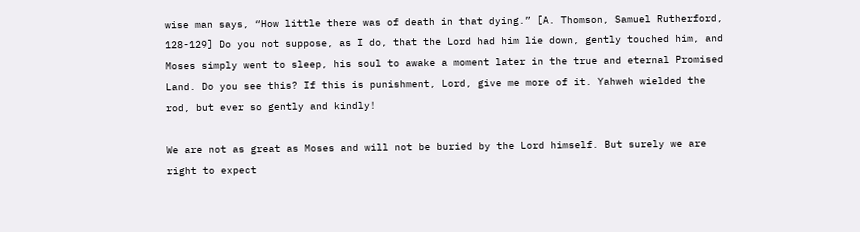wise man says, “How little there was of death in that dying.” [A. Thomson, Samuel Rutherford, 128-129] Do you not suppose, as I do, that the Lord had him lie down, gently touched him, and Moses simply went to sleep, his soul to awake a moment later in the true and eternal Promised Land. Do you see this? If this is punishment, Lord, give me more of it. Yahweh wielded the rod, but ever so gently and kindly!

We are not as great as Moses and will not be buried by the Lord himself. But surely we are right to expect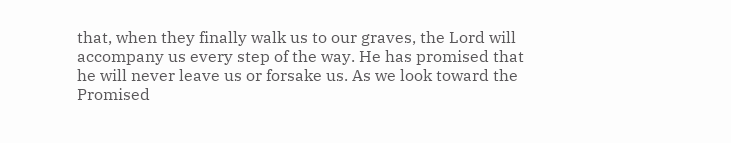that, when they finally walk us to our graves, the Lord will accompany us every step of the way. He has promised that he will never leave us or forsake us. As we look toward the Promised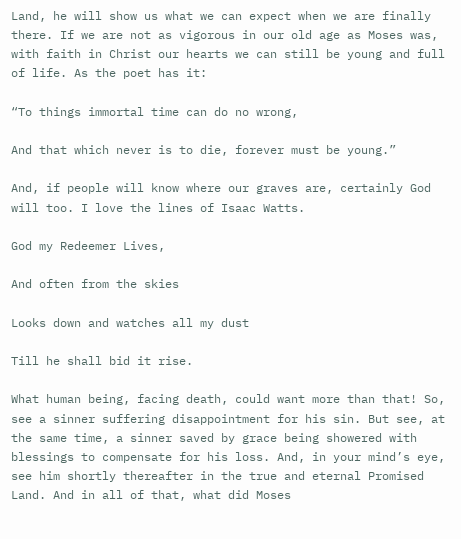Land, he will show us what we can expect when we are finally there. If we are not as vigorous in our old age as Moses was, with faith in Christ our hearts we can still be young and full of life. As the poet has it:

“To things immortal time can do no wrong,

And that which never is to die, forever must be young.”

And, if people will know where our graves are, certainly God will too. I love the lines of Isaac Watts.

God my Redeemer Lives,

And often from the skies

Looks down and watches all my dust

Till he shall bid it rise.

What human being, facing death, could want more than that! So, see a sinner suffering disappointment for his sin. But see, at the same time, a sinner saved by grace being showered with blessings to compensate for his loss. And, in your mind’s eye, see him shortly thereafter in the true and eternal Promised Land. And in all of that, what did Moses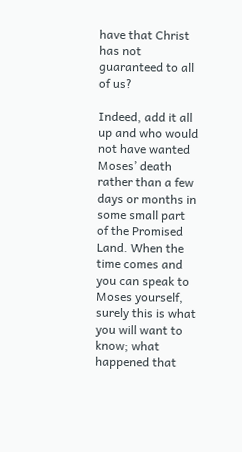have that Christ has not guaranteed to all of us?

Indeed, add it all up and who would not have wanted Moses’ death rather than a few days or months in some small part of the Promised Land. When the time comes and you can speak to Moses yourself, surely this is what you will want to know; what happened that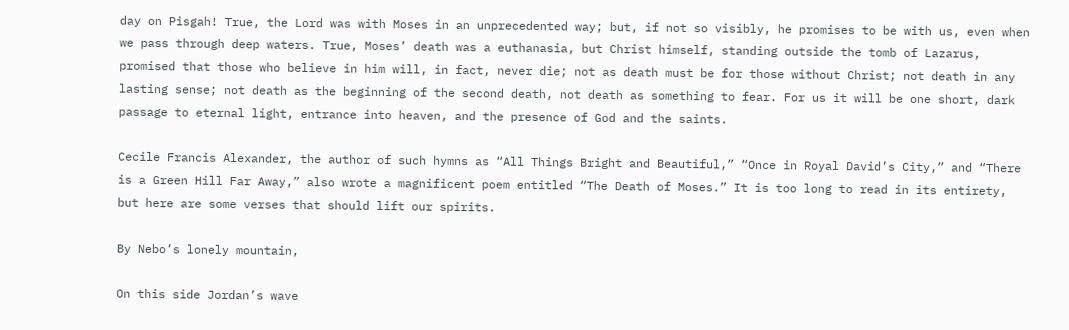day on Pisgah! True, the Lord was with Moses in an unprecedented way; but, if not so visibly, he promises to be with us, even when we pass through deep waters. True, Moses’ death was a euthanasia, but Christ himself, standing outside the tomb of Lazarus, promised that those who believe in him will, in fact, never die; not as death must be for those without Christ; not death in any lasting sense; not death as the beginning of the second death, not death as something to fear. For us it will be one short, dark passage to eternal light, entrance into heaven, and the presence of God and the saints.

Cecile Francis Alexander, the author of such hymns as “All Things Bright and Beautiful,” “Once in Royal David’s City,” and “There is a Green Hill Far Away,” also wrote a magnificent poem entitled “The Death of Moses.” It is too long to read in its entirety, but here are some verses that should lift our spirits.

By Nebo’s lonely mountain,

On this side Jordan’s wave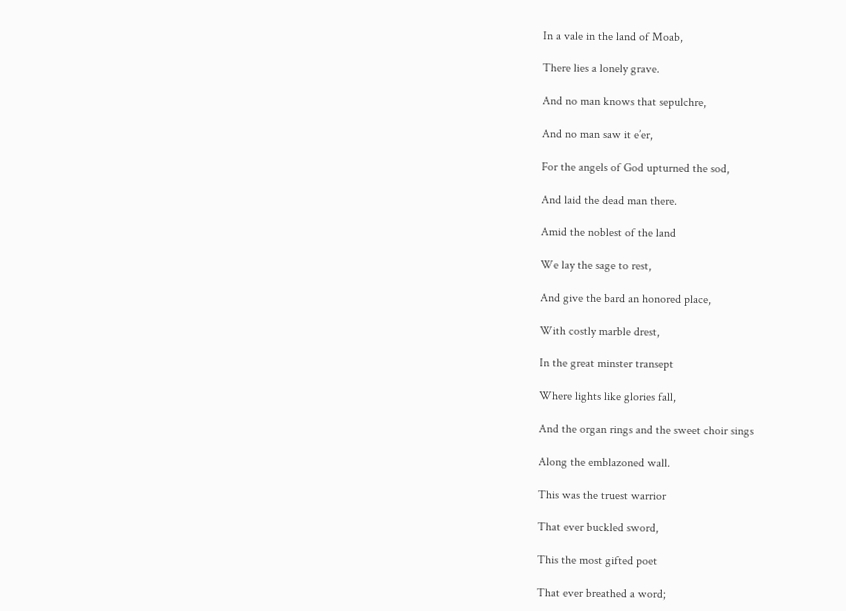In a vale in the land of Moab,

There lies a lonely grave.

And no man knows that sepulchre,

And no man saw it e’er,

For the angels of God upturned the sod,

And laid the dead man there.

Amid the noblest of the land

We lay the sage to rest,

And give the bard an honored place,

With costly marble drest,

In the great minster transept

Where lights like glories fall,

And the organ rings and the sweet choir sings

Along the emblazoned wall.

This was the truest warrior

That ever buckled sword,

This the most gifted poet

That ever breathed a word;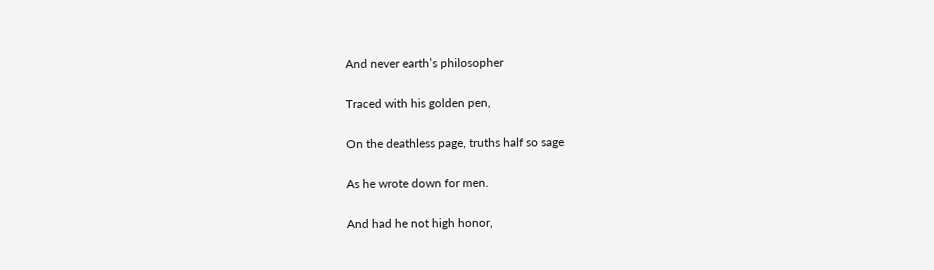And never earth’s philosopher

Traced with his golden pen,

On the deathless page, truths half so sage

As he wrote down for men.

And had he not high honor,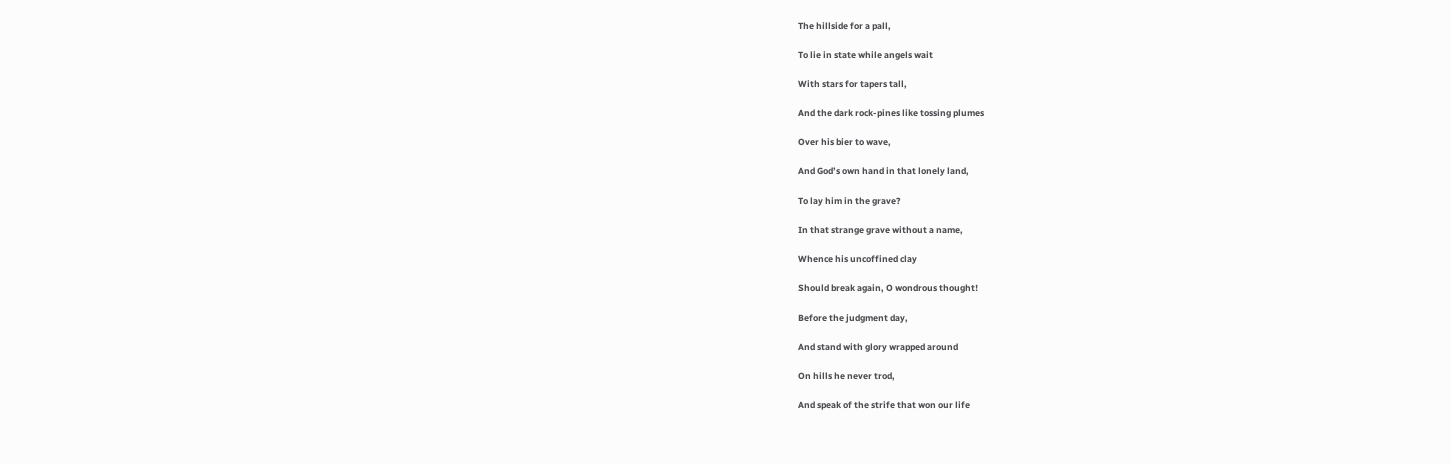The hillside for a pall,

To lie in state while angels wait

With stars for tapers tall,

And the dark rock-pines like tossing plumes

Over his bier to wave,

And God’s own hand in that lonely land,

To lay him in the grave?

In that strange grave without a name,

Whence his uncoffined clay

Should break again, O wondrous thought!

Before the judgment day,

And stand with glory wrapped around

On hills he never trod,

And speak of the strife that won our life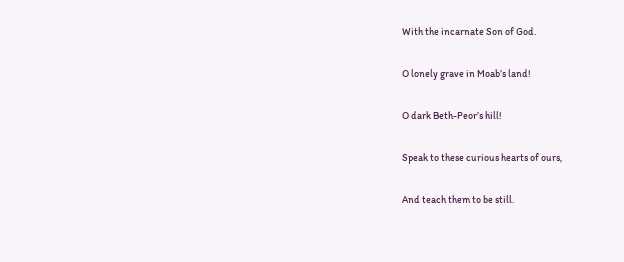With the incarnate Son of God.

O lonely grave in Moab’s land!

O dark Beth-Peor’s hill!

Speak to these curious hearts of ours,

And teach them to be still.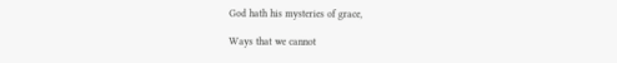God hath his mysteries of grace,

Ways that we cannot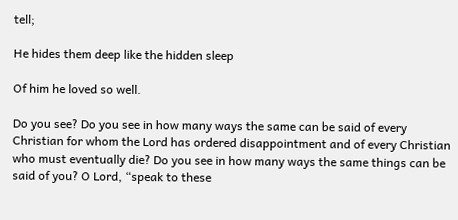tell;

He hides them deep like the hidden sleep

Of him he loved so well.

Do you see? Do you see in how many ways the same can be said of every Christian for whom the Lord has ordered disappointment and of every Christian who must eventually die? Do you see in how many ways the same things can be said of you? O Lord, “speak to these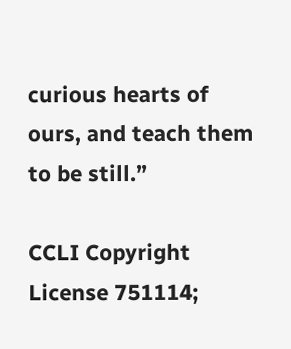curious hearts of ours, and teach them to be still.”

CCLI Copyright License 751114;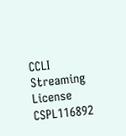CCLI Streaming License CSPL116892